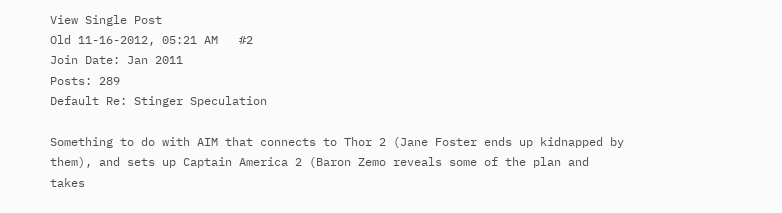View Single Post
Old 11-16-2012, 05:21 AM   #2
Join Date: Jan 2011
Posts: 289
Default Re: Stinger Speculation

Something to do with AIM that connects to Thor 2 (Jane Foster ends up kidnapped by them), and sets up Captain America 2 (Baron Zemo reveals some of the plan and takes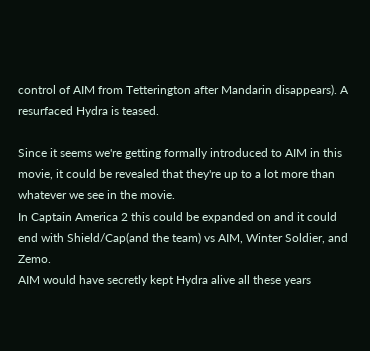control of AIM from Tetterington after Mandarin disappears). A resurfaced Hydra is teased.

Since it seems we're getting formally introduced to AIM in this movie, it could be revealed that they're up to a lot more than whatever we see in the movie.
In Captain America 2 this could be expanded on and it could end with Shield/Cap(and the team) vs AIM, Winter Soldier, and Zemo.
AIM would have secretly kept Hydra alive all these years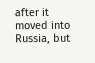after it moved into Russia, but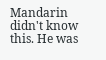Mandarin didn't know this. He was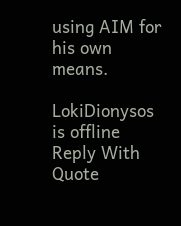using AIM for his own means.

LokiDionysos is offline   Reply With Quote